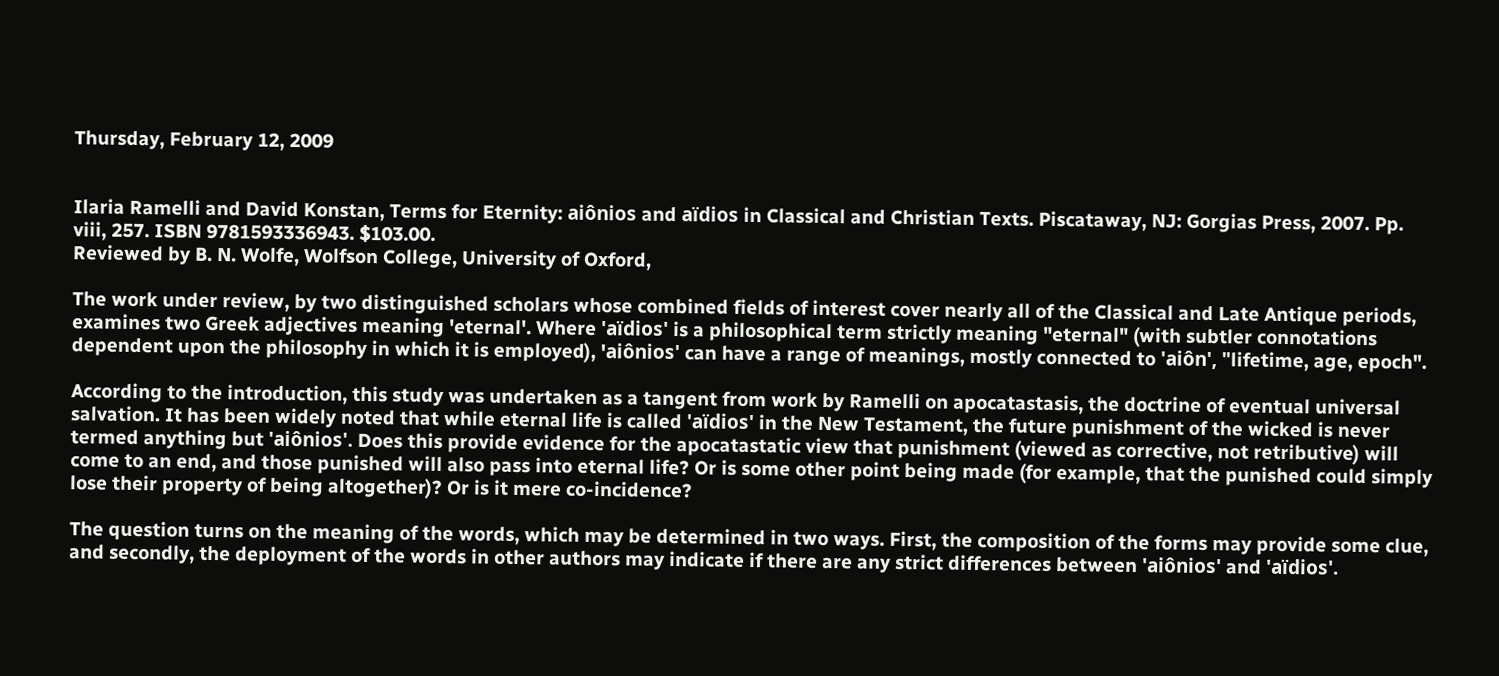Thursday, February 12, 2009


Ilaria Ramelli and David Konstan, Terms for Eternity: aiônios and aïdios in Classical and Christian Texts. Piscataway, NJ: Gorgias Press, 2007. Pp. viii, 257. ISBN 9781593336943. $103.00.
Reviewed by B. N. Wolfe, Wolfson College, University of Oxford,

The work under review, by two distinguished scholars whose combined fields of interest cover nearly all of the Classical and Late Antique periods, examines two Greek adjectives meaning 'eternal'. Where 'aïdios' is a philosophical term strictly meaning "eternal" (with subtler connotations dependent upon the philosophy in which it is employed), 'aiônios' can have a range of meanings, mostly connected to 'aiôn', "lifetime, age, epoch".

According to the introduction, this study was undertaken as a tangent from work by Ramelli on apocatastasis, the doctrine of eventual universal salvation. It has been widely noted that while eternal life is called 'aïdios' in the New Testament, the future punishment of the wicked is never termed anything but 'aiônios'. Does this provide evidence for the apocatastatic view that punishment (viewed as corrective, not retributive) will come to an end, and those punished will also pass into eternal life? Or is some other point being made (for example, that the punished could simply lose their property of being altogether)? Or is it mere co-incidence?

The question turns on the meaning of the words, which may be determined in two ways. First, the composition of the forms may provide some clue, and secondly, the deployment of the words in other authors may indicate if there are any strict differences between 'aiônios' and 'aïdios'.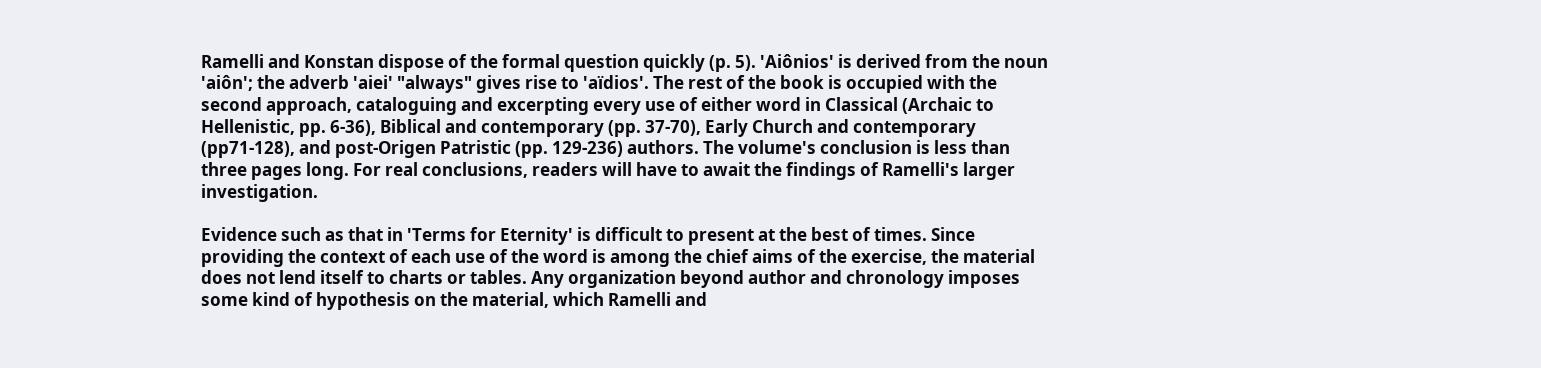Ramelli and Konstan dispose of the formal question quickly (p. 5). 'Aiônios' is derived from the noun 'aiôn'; the adverb 'aiei' "always" gives rise to 'aïdios'. The rest of the book is occupied with the second approach, cataloguing and excerpting every use of either word in Classical (Archaic to Hellenistic, pp. 6-36), Biblical and contemporary (pp. 37-70), Early Church and contemporary (pp71-128), and post-Origen Patristic (pp. 129-236) authors. The volume's conclusion is less than three pages long. For real conclusions, readers will have to await the findings of Ramelli's larger investigation.

Evidence such as that in 'Terms for Eternity' is difficult to present at the best of times. Since providing the context of each use of the word is among the chief aims of the exercise, the material does not lend itself to charts or tables. Any organization beyond author and chronology imposes some kind of hypothesis on the material, which Ramelli and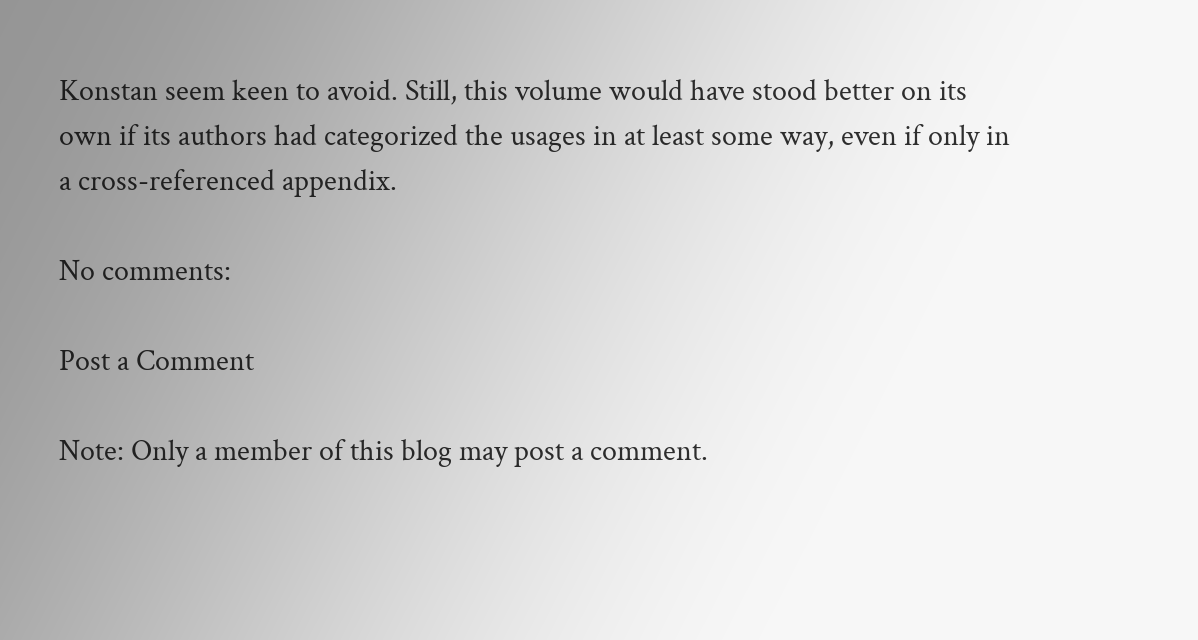Konstan seem keen to avoid. Still, this volume would have stood better on its own if its authors had categorized the usages in at least some way, even if only in a cross-referenced appendix.

No comments:

Post a Comment

Note: Only a member of this blog may post a comment.